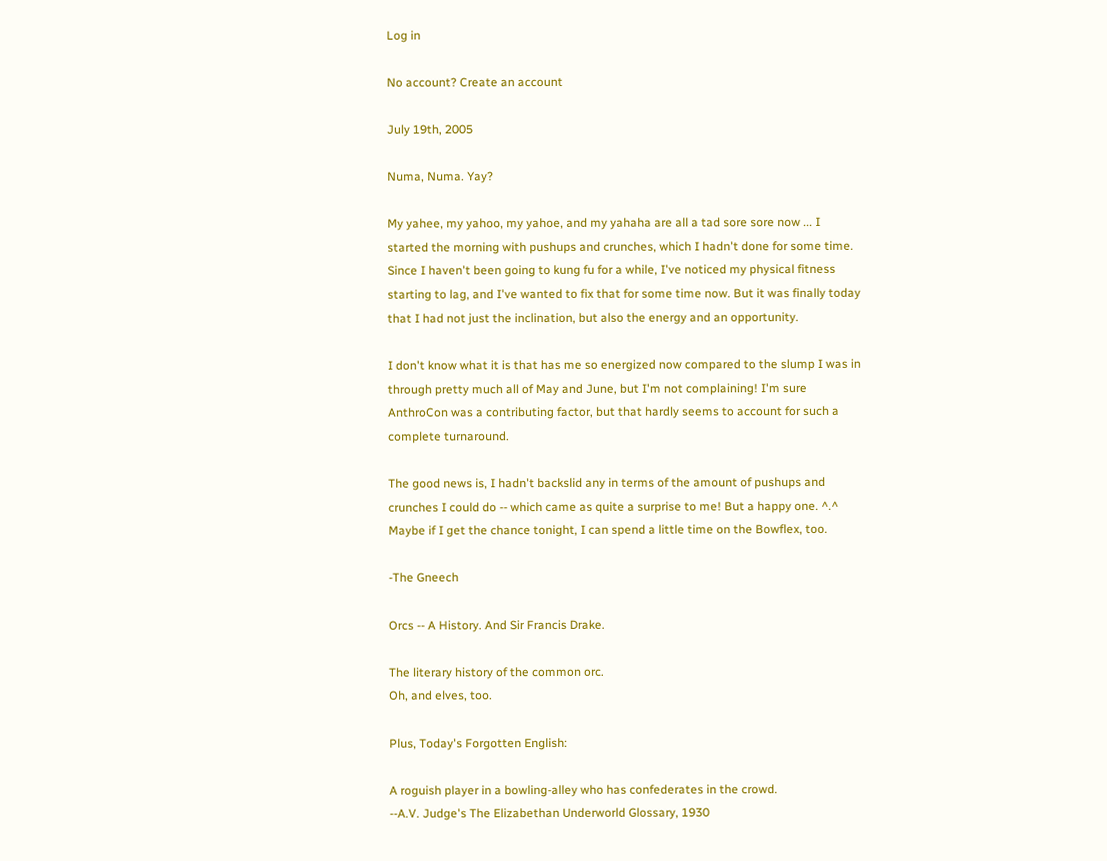Log in

No account? Create an account

July 19th, 2005

Numa, Numa. Yay?

My yahee, my yahoo, my yahoe, and my yahaha are all a tad sore sore now ... I started the morning with pushups and crunches, which I hadn't done for some time. Since I haven't been going to kung fu for a while, I've noticed my physical fitness starting to lag, and I've wanted to fix that for some time now. But it was finally today that I had not just the inclination, but also the energy and an opportunity.

I don't know what it is that has me so energized now compared to the slump I was in through pretty much all of May and June, but I'm not complaining! I'm sure AnthroCon was a contributing factor, but that hardly seems to account for such a complete turnaround.

The good news is, I hadn't backslid any in terms of the amount of pushups and crunches I could do -- which came as quite a surprise to me! But a happy one. ^.^ Maybe if I get the chance tonight, I can spend a little time on the Bowflex, too.

-The Gneech

Orcs -- A History. And Sir Francis Drake.

The literary history of the common orc.
Oh, and elves, too.

Plus, Today's Forgotten English:

A roguish player in a bowling-alley who has confederates in the crowd.
--A.V. Judge's The Elizabethan Underworld Glossary, 1930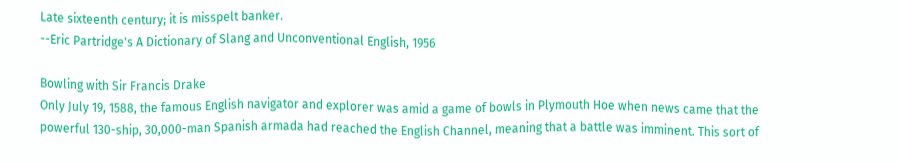Late sixteenth century; it is misspelt banker.
--Eric Partridge's A Dictionary of Slang and Unconventional English, 1956

Bowling with Sir Francis Drake
Only July 19, 1588, the famous English navigator and explorer was amid a game of bowls in Plymouth Hoe when news came that the powerful 130-ship, 30,000-man Spanish armada had reached the English Channel, meaning that a battle was imminent. This sort of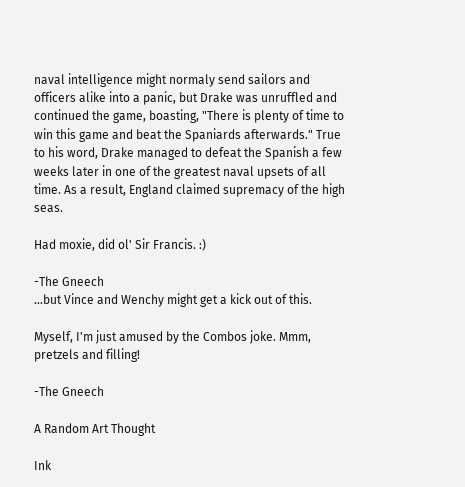naval intelligence might normaly send sailors and officers alike into a panic, but Drake was unruffled and continued the game, boasting, "There is plenty of time to win this game and beat the Spaniards afterwards." True to his word, Drake managed to defeat the Spanish a few weeks later in one of the greatest naval upsets of all time. As a result, England claimed supremacy of the high seas.

Had moxie, did ol' Sir Francis. :)

-The Gneech
...but Vince and Wenchy might get a kick out of this.

Myself, I'm just amused by the Combos joke. Mmm, pretzels and filling!

-The Gneech

A Random Art Thought

Ink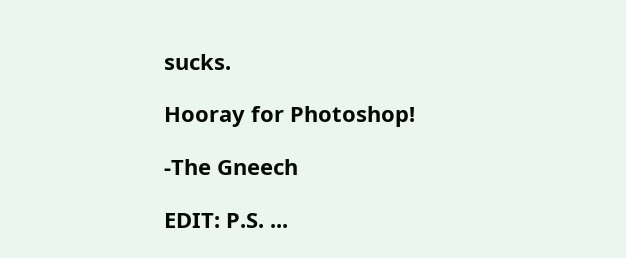sucks.

Hooray for Photoshop!

-The Gneech

EDIT: P.S. ...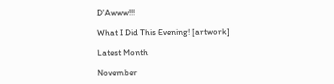D'Awww!!!

What I Did This Evening! [artwork]

Latest Month

November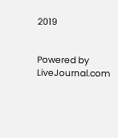2019


Powered by LiveJournal.com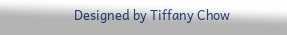Designed by Tiffany Chow